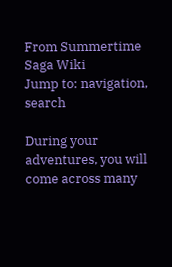From Summertime Saga Wiki
Jump to: navigation, search

During your adventures, you will come across many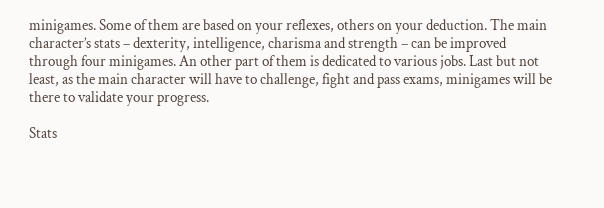minigames. Some of them are based on your reflexes, others on your deduction. The main character’s stats – dexterity, intelligence, charisma and strength – can be improved through four minigames. An other part of them is dedicated to various jobs. Last but not least, as the main character will have to challenge, fight and pass exams, minigames will be there to validate your progress.

Stats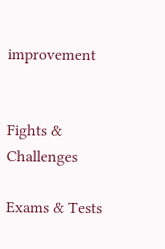improvement


Fights & Challenges

Exams & Tests